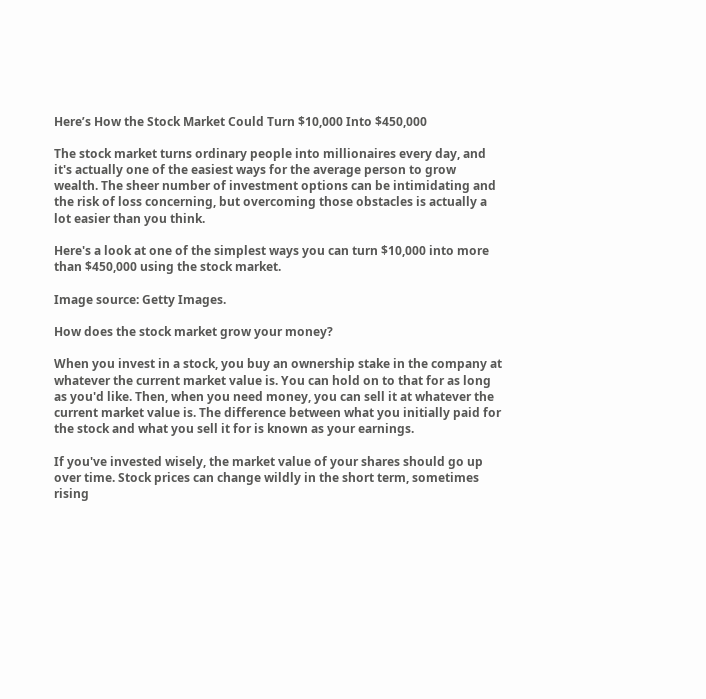Here’s How the Stock Market Could Turn $10,000 Into $450,000

The stock market turns ordinary people into millionaires every day, and it's actually one of the easiest ways for the average person to grow wealth. The sheer number of investment options can be intimidating and the risk of loss concerning, but overcoming those obstacles is actually a lot easier than you think.

Here's a look at one of the simplest ways you can turn $10,000 into more than $450,000 using the stock market.

Image source: Getty Images.

How does the stock market grow your money?

When you invest in a stock, you buy an ownership stake in the company at whatever the current market value is. You can hold on to that for as long as you'd like. Then, when you need money, you can sell it at whatever the current market value is. The difference between what you initially paid for the stock and what you sell it for is known as your earnings.

If you've invested wisely, the market value of your shares should go up over time. Stock prices can change wildly in the short term, sometimes rising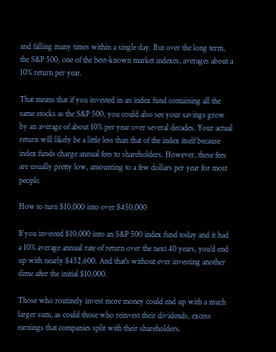and falling many times within a single day. But over the long term, the S&P 500, one of the best-known market indexes, averages about a 10% return per year.

That means that if you invested in an index fund containing all the same stocks as the S&P 500, you could also see your savings grow by an average of about 10% per year over several decades. Your actual return will likely be a little less than that of the index itself because index funds charge annual fees to shareholders. However, these fees are usually pretty low, amounting to a few dollars per year for most people.

How to turn $10,000 into over $450,000

If you invested $10,000 into an S&P 500 index fund today and it had a 10% average annual rate of return over the next 40 years, you'd end up with nearly $452,600. And that's without ever investing another dime after the initial $10,000.

Those who routinely invest more money could end up with a much larger sum, as could those who reinvest their dividends, excess earnings that companies split with their shareholders.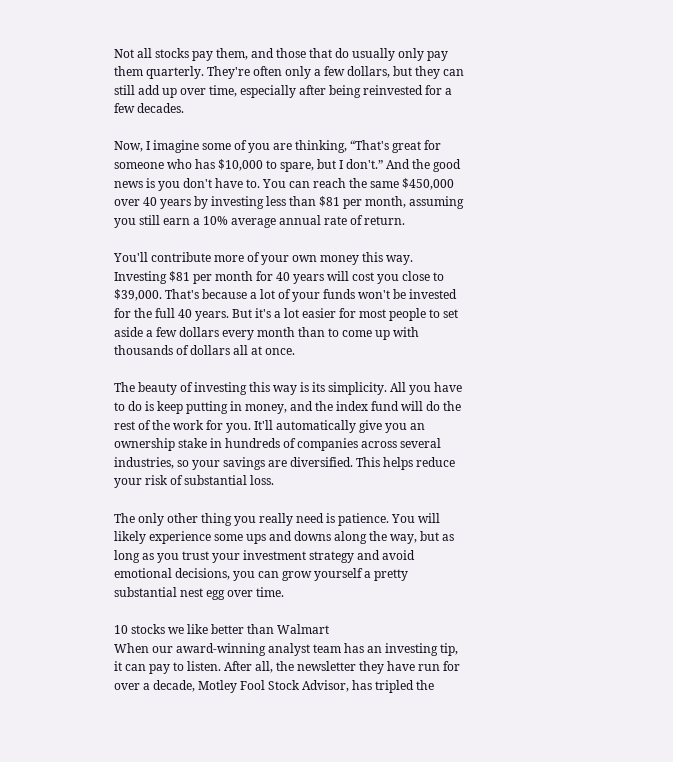Not all stocks pay them, and those that do usually only pay them quarterly. They're often only a few dollars, but they can still add up over time, especially after being reinvested for a few decades.

Now, I imagine some of you are thinking, “That's great for someone who has $10,000 to spare, but I don't.” And the good news is you don't have to. You can reach the same $450,000 over 40 years by investing less than $81 per month, assuming you still earn a 10% average annual rate of return.

You'll contribute more of your own money this way. Investing $81 per month for 40 years will cost you close to $39,000. That's because a lot of your funds won't be invested for the full 40 years. But it's a lot easier for most people to set aside a few dollars every month than to come up with thousands of dollars all at once.

The beauty of investing this way is its simplicity. All you have to do is keep putting in money, and the index fund will do the rest of the work for you. It'll automatically give you an ownership stake in hundreds of companies across several industries, so your savings are diversified. This helps reduce your risk of substantial loss.

The only other thing you really need is patience. You will likely experience some ups and downs along the way, but as long as you trust your investment strategy and avoid emotional decisions, you can grow yourself a pretty substantial nest egg over time.

10 stocks we like better than Walmart
When our award-winning analyst team has an investing tip, it can pay to listen. After all, the newsletter they have run for over a decade, Motley Fool Stock Advisor, has tripled the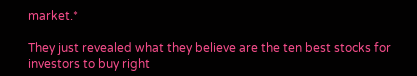market.*

They just revealed what they believe are the ten best stocks for investors to buy right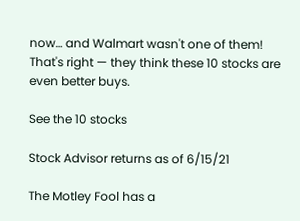now… and Walmart wasn't one of them! That's right — they think these 10 stocks are even better buys.

See the 10 stocks

Stock Advisor returns as of 6/15/21

The Motley Fool has a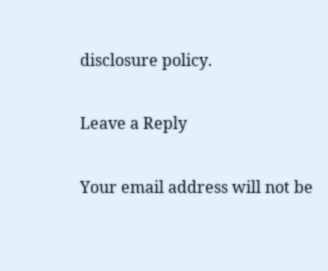disclosure policy.

Leave a Reply

Your email address will not be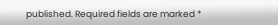published. Required fields are marked *